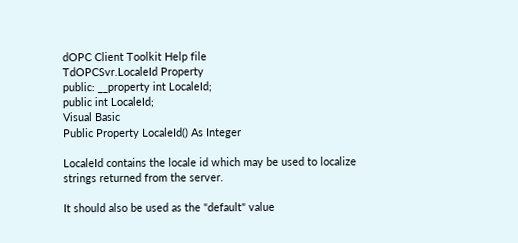dOPC Client Toolkit Help file
TdOPCSvr.LocaleId Property
public: __property int LocaleId;
public int LocaleId;
Visual Basic
Public Property LocaleId() As Integer

LocaleId contains the locale id which may be used to localize strings returned from the server.

It should also be used as the "default" value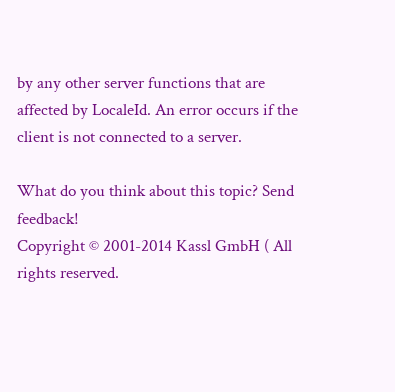by any other server functions that are affected by LocaleId. An error occurs if the client is not connected to a server.

What do you think about this topic? Send feedback!
Copyright © 2001-2014 Kassl GmbH ( All rights reserved.